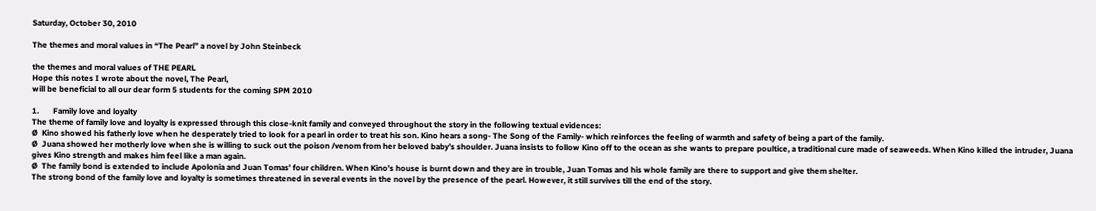Saturday, October 30, 2010

The themes and moral values in “The Pearl” a novel by John Steinbeck

the themes and moral values of THE PEARL
Hope this notes I wrote about the novel, The Pearl,
will be beneficial to all our dear form 5 students for the coming SPM 2010

1.       Family love and loyalty
The theme of family love and loyalty is expressed through this close-knit family and conveyed throughout the story in the following textual evidences:
Ø  Kino showed his fatherly love when he desperately tried to look for a pearl in order to treat his son. Kino hears a song- The Song of the Family- which reinforces the feeling of warmth and safety of being a part of the family.
Ø  Juana showed her motherly love when she is willing to suck out the poison /venom from her beloved baby’s shoulder. Juana insists to follow Kino off to the ocean as she wants to prepare poultice, a traditional cure made of seaweeds. When Kino killed the intruder, Juana gives Kino strength and makes him feel like a man again.
Ø  The family bond is extended to include Apolonia and Juan Tomas’ four children. When Kino’s house is burnt down and they are in trouble, Juan Tomas and his whole family are there to support and give them shelter.
The strong bond of the family love and loyalty is sometimes threatened in several events in the novel by the presence of the pearl. However, it still survives till the end of the story.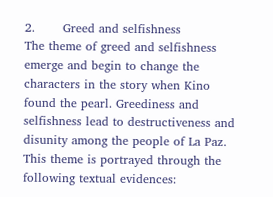2.       Greed and selfishness
The theme of greed and selfishness emerge and begin to change the characters in the story when Kino found the pearl. Greediness and selfishness lead to destructiveness and disunity among the people of La Paz. This theme is portrayed through the following textual evidences: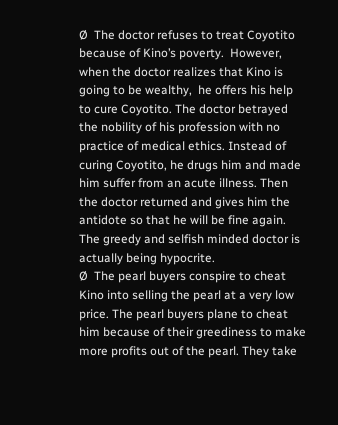Ø  The doctor refuses to treat Coyotito because of Kino’s poverty.  However, when the doctor realizes that Kino is going to be wealthy,  he offers his help to cure Coyotito. The doctor betrayed the nobility of his profession with no practice of medical ethics. Instead of curing Coyotito, he drugs him and made him suffer from an acute illness. Then the doctor returned and gives him the antidote so that he will be fine again. The greedy and selfish minded doctor is actually being hypocrite.
Ø  The pearl buyers conspire to cheat Kino into selling the pearl at a very low price. The pearl buyers plane to cheat him because of their greediness to make more profits out of the pearl. They take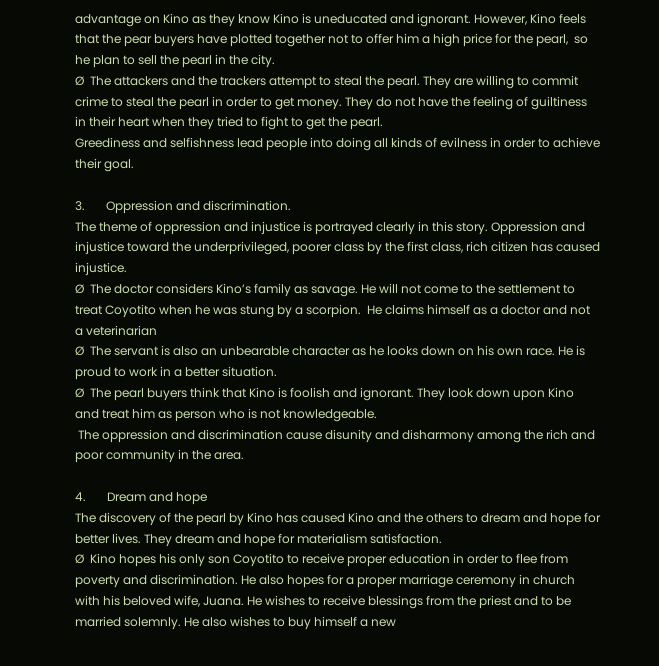advantage on Kino as they know Kino is uneducated and ignorant. However, Kino feels that the pear buyers have plotted together not to offer him a high price for the pearl,  so he plan to sell the pearl in the city.
Ø  The attackers and the trackers attempt to steal the pearl. They are willing to commit crime to steal the pearl in order to get money. They do not have the feeling of guiltiness in their heart when they tried to fight to get the pearl.
Greediness and selfishness lead people into doing all kinds of evilness in order to achieve their goal.

3.       Oppression and discrimination.
The theme of oppression and injustice is portrayed clearly in this story. Oppression and injustice toward the underprivileged, poorer class by the first class, rich citizen has caused injustice.
Ø  The doctor considers Kino’s family as savage. He will not come to the settlement to treat Coyotito when he was stung by a scorpion.  He claims himself as a doctor and not a veterinarian
Ø  The servant is also an unbearable character as he looks down on his own race. He is proud to work in a better situation.
Ø  The pearl buyers think that Kino is foolish and ignorant. They look down upon Kino and treat him as person who is not knowledgeable.
 The oppression and discrimination cause disunity and disharmony among the rich and poor community in the area.

4.       Dream and hope
The discovery of the pearl by Kino has caused Kino and the others to dream and hope for better lives. They dream and hope for materialism satisfaction.
Ø  Kino hopes his only son Coyotito to receive proper education in order to flee from poverty and discrimination. He also hopes for a proper marriage ceremony in church with his beloved wife, Juana. He wishes to receive blessings from the priest and to be married solemnly. He also wishes to buy himself a new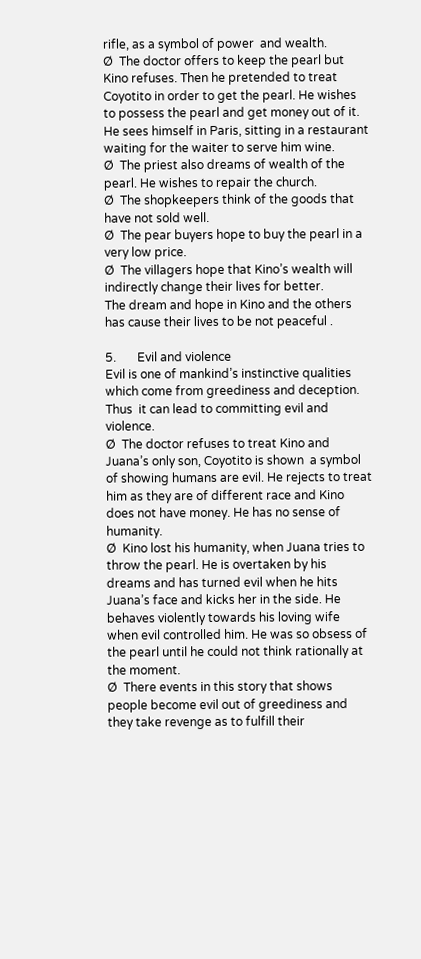rifle, as a symbol of power  and wealth.
Ø  The doctor offers to keep the pearl but Kino refuses. Then he pretended to treat Coyotito in order to get the pearl. He wishes to possess the pearl and get money out of it. He sees himself in Paris, sitting in a restaurant waiting for the waiter to serve him wine.
Ø  The priest also dreams of wealth of the pearl. He wishes to repair the church.
Ø  The shopkeepers think of the goods that have not sold well.
Ø  The pear buyers hope to buy the pearl in a very low price.
Ø  The villagers hope that Kino’s wealth will indirectly change their lives for better.
The dream and hope in Kino and the others has cause their lives to be not peaceful .

5.       Evil and violence
Evil is one of mankind’s instinctive qualities which come from greediness and deception. Thus  it can lead to committing evil and violence.
Ø  The doctor refuses to treat Kino and Juana’s only son, Coyotito is shown  a symbol of showing humans are evil. He rejects to treat him as they are of different race and Kino does not have money. He has no sense of humanity.
Ø  Kino lost his humanity, when Juana tries to throw the pearl. He is overtaken by his dreams and has turned evil when he hits Juana’s face and kicks her in the side. He behaves violently towards his loving wife when evil controlled him. He was so obsess of the pearl until he could not think rationally at the moment.
Ø  There events in this story that shows people become evil out of greediness and they take revenge as to fulfill their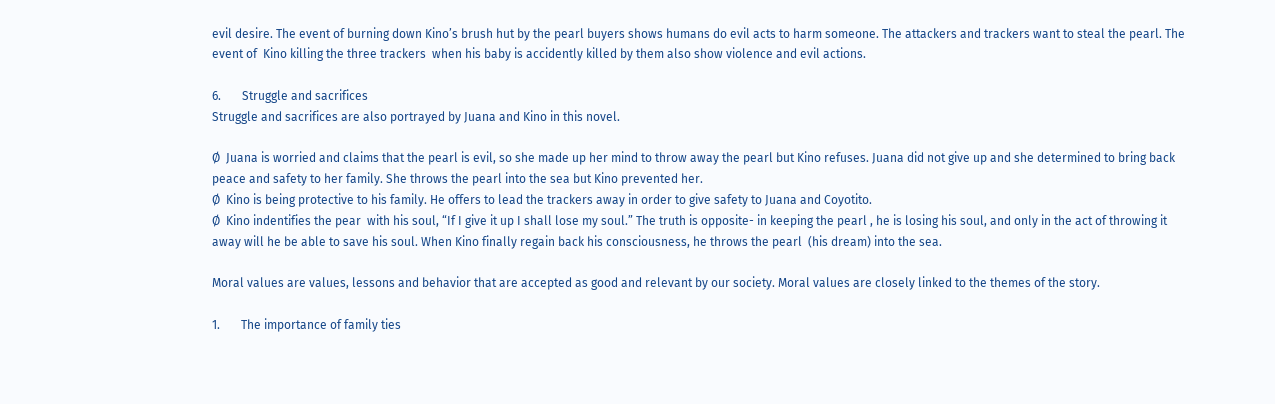evil desire. The event of burning down Kino’s brush hut by the pearl buyers shows humans do evil acts to harm someone. The attackers and trackers want to steal the pearl. The event of  Kino killing the three trackers  when his baby is accidently killed by them also show violence and evil actions.

6.       Struggle and sacrifices
Struggle and sacrifices are also portrayed by Juana and Kino in this novel.

Ø  Juana is worried and claims that the pearl is evil, so she made up her mind to throw away the pearl but Kino refuses. Juana did not give up and she determined to bring back peace and safety to her family. She throws the pearl into the sea but Kino prevented her.
Ø  Kino is being protective to his family. He offers to lead the trackers away in order to give safety to Juana and Coyotito.
Ø  Kino indentifies the pear  with his soul, “If I give it up I shall lose my soul.” The truth is opposite- in keeping the pearl , he is losing his soul, and only in the act of throwing it away will he be able to save his soul. When Kino finally regain back his consciousness, he throws the pearl  (his dream) into the sea.

Moral values are values, lessons and behavior that are accepted as good and relevant by our society. Moral values are closely linked to the themes of the story.

1.       The importance of family ties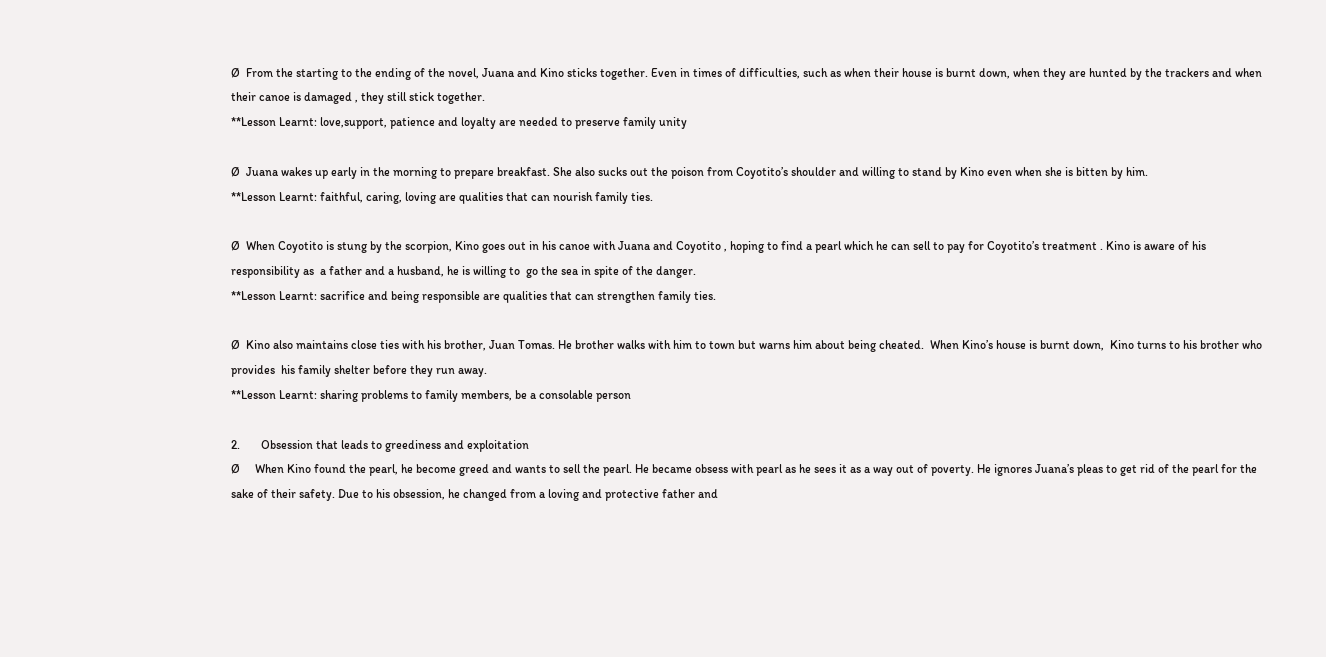Ø  From the starting to the ending of the novel, Juana and Kino sticks together. Even in times of difficulties, such as when their house is burnt down, when they are hunted by the trackers and when their canoe is damaged , they still stick together.
**Lesson Learnt: love,support, patience and loyalty are needed to preserve family unity

Ø  Juana wakes up early in the morning to prepare breakfast. She also sucks out the poison from Coyotito’s shoulder and willing to stand by Kino even when she is bitten by him.
**Lesson Learnt: faithful, caring, loving are qualities that can nourish family ties.

Ø  When Coyotito is stung by the scorpion, Kino goes out in his canoe with Juana and Coyotito , hoping to find a pearl which he can sell to pay for Coyotito’s treatment . Kino is aware of his responsibility as  a father and a husband, he is willing to  go the sea in spite of the danger.
**Lesson Learnt: sacrifice and being responsible are qualities that can strengthen family ties.

Ø  Kino also maintains close ties with his brother, Juan Tomas. He brother walks with him to town but warns him about being cheated.  When Kino’s house is burnt down,  Kino turns to his brother who provides  his family shelter before they run away.
**Lesson Learnt: sharing problems to family members, be a consolable person

2.       Obsession that leads to greediness and exploitation
Ø     When Kino found the pearl, he become greed and wants to sell the pearl. He became obsess with pearl as he sees it as a way out of poverty. He ignores Juana’s pleas to get rid of the pearl for the sake of their safety. Due to his obsession, he changed from a loving and protective father and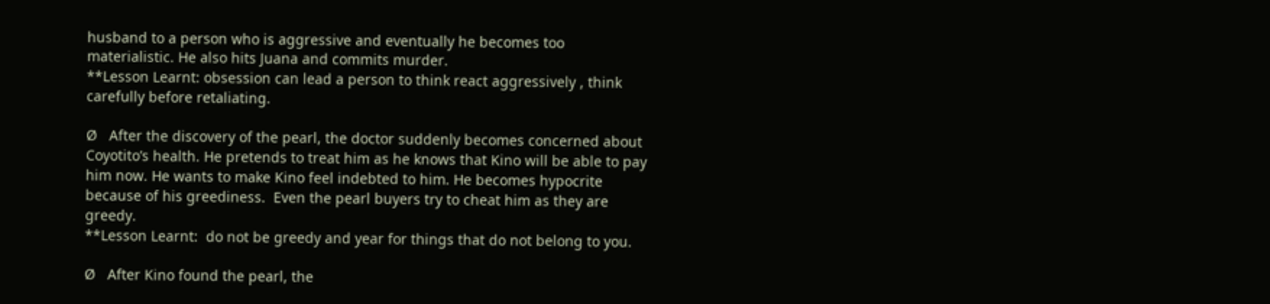husband to a person who is aggressive and eventually he becomes too materialistic. He also hits Juana and commits murder.
**Lesson Learnt: obsession can lead a person to think react aggressively , think carefully before retaliating.

Ø   After the discovery of the pearl, the doctor suddenly becomes concerned about Coyotito’s health. He pretends to treat him as he knows that Kino will be able to pay him now. He wants to make Kino feel indebted to him. He becomes hypocrite because of his greediness.  Even the pearl buyers try to cheat him as they are greedy.
**Lesson Learnt:  do not be greedy and year for things that do not belong to you.

Ø   After Kino found the pearl, the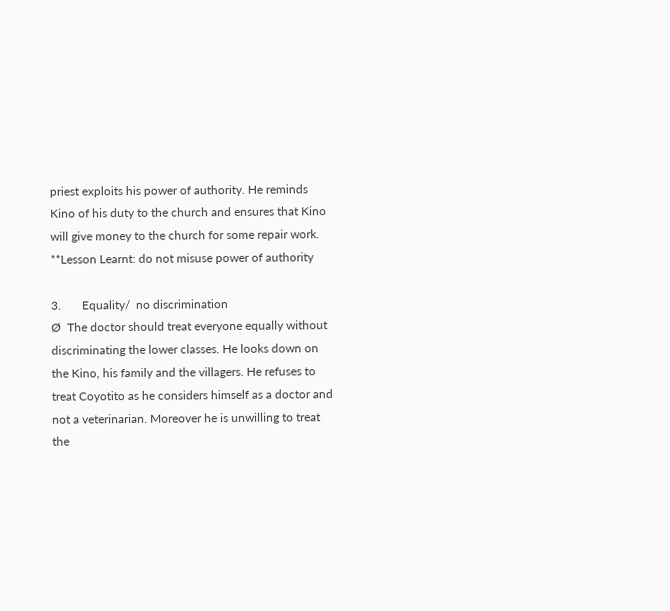priest exploits his power of authority. He reminds Kino of his duty to the church and ensures that Kino will give money to the church for some repair work.
**Lesson Learnt: do not misuse power of authority

3.       Equality/  no discrimination
Ø  The doctor should treat everyone equally without discriminating the lower classes. He looks down on the Kino, his family and the villagers. He refuses to treat Coyotito as he considers himself as a doctor and not a veterinarian. Moreover he is unwilling to treat the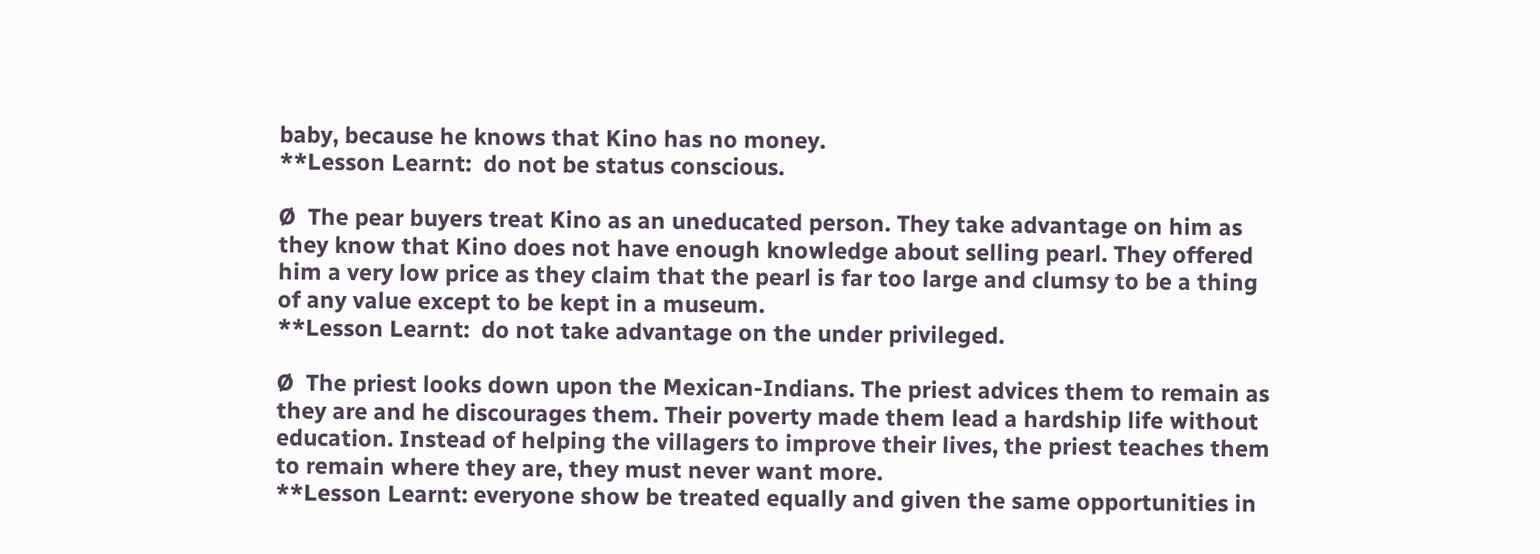baby, because he knows that Kino has no money.
**Lesson Learnt:  do not be status conscious.

Ø  The pear buyers treat Kino as an uneducated person. They take advantage on him as they know that Kino does not have enough knowledge about selling pearl. They offered him a very low price as they claim that the pearl is far too large and clumsy to be a thing of any value except to be kept in a museum.
**Lesson Learnt:  do not take advantage on the under privileged.

Ø  The priest looks down upon the Mexican-Indians. The priest advices them to remain as they are and he discourages them. Their poverty made them lead a hardship life without education. Instead of helping the villagers to improve their lives, the priest teaches them to remain where they are, they must never want more.
**Lesson Learnt: everyone show be treated equally and given the same opportunities in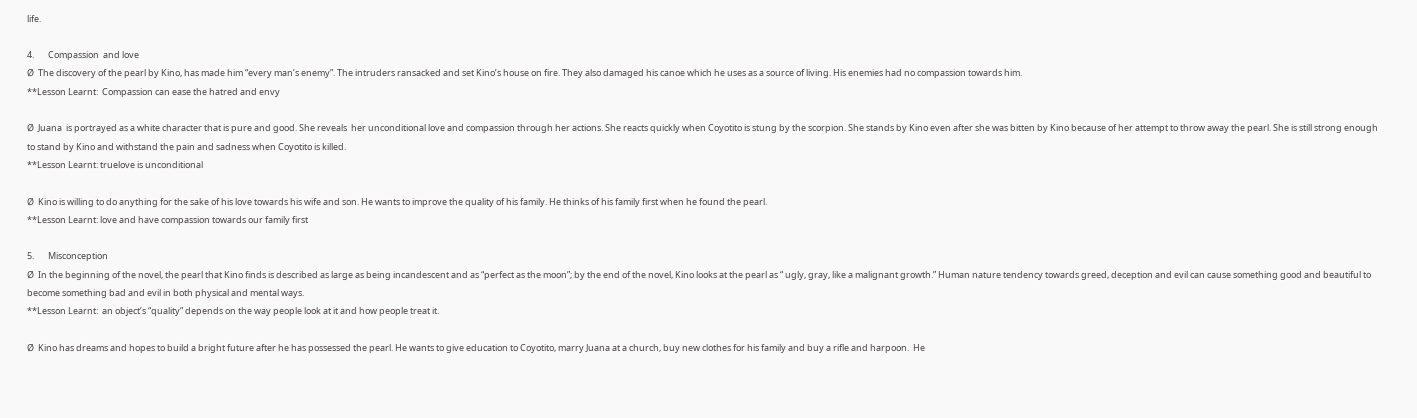life.

4.       Compassion  and love
Ø  The discovery of the pearl by Kino, has made him “every man’s enemy”. The intruders ransacked and set Kino’s house on fire. They also damaged his canoe which he uses as a source of living. His enemies had no compassion towards him.
**Lesson Learnt:  Compassion can ease the hatred and envy

Ø  Juana  is portrayed as a white character that is pure and good. She reveals  her unconditional love and compassion through her actions. She reacts quickly when Coyotito is stung by the scorpion. She stands by Kino even after she was bitten by Kino because of her attempt to throw away the pearl. She is still strong enough to stand by Kino and withstand the pain and sadness when Coyotito is killed.
**Lesson Learnt: truelove is unconditional

Ø  Kino is willing to do anything for the sake of his love towards his wife and son. He wants to improve the quality of his family. He thinks of his family first when he found the pearl.
**Lesson Learnt: love and have compassion towards our family first

5.       Misconception
Ø  In the beginning of the novel, the pearl that Kino finds is described as large as being incandescent and as “perfect as the moon”; by the end of the novel, Kino looks at the pearl as “ ugly, gray, like a malignant growth.” Human nature tendency towards greed, deception and evil can cause something good and beautiful to become something bad and evil in both physical and mental ways.
**Lesson Learnt:  an object’s “quality” depends on the way people look at it and how people treat it.

Ø  Kino has dreams and hopes to build a bright future after he has possessed the pearl. He wants to give education to Coyotito, marry Juana at a church, buy new clothes for his family and buy a rifle and harpoon.  He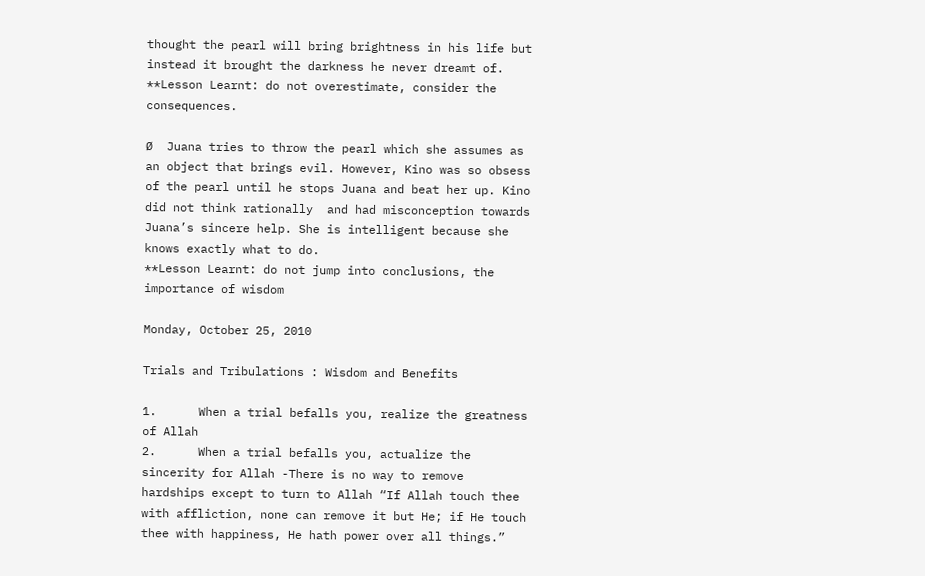thought the pearl will bring brightness in his life but instead it brought the darkness he never dreamt of.
**Lesson Learnt: do not overestimate, consider the consequences.

Ø  Juana tries to throw the pearl which she assumes as an object that brings evil. However, Kino was so obsess of the pearl until he stops Juana and beat her up. Kino did not think rationally  and had misconception towards Juana’s sincere help. She is intelligent because she knows exactly what to do.
**Lesson Learnt: do not jump into conclusions, the importance of wisdom

Monday, October 25, 2010

Trials and Tribulations : Wisdom and Benefits

1.      When a trial befalls you, realize the greatness of Allah
2.      When a trial befalls you, actualize the sincerity for Allah -There is no way to remove hardships except to turn to Allah “If Allah touch thee with affliction, none can remove it but He; if He touch thee with happiness, He hath power over all things.”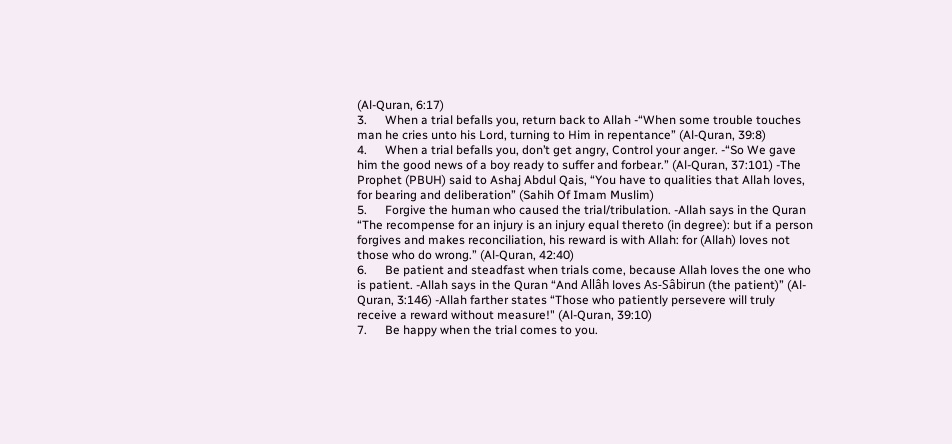(Al-Quran, 6:17)
3.      When a trial befalls you, return back to Allah -“When some trouble touches man he cries unto his Lord, turning to Him in repentance” (Al-Quran, 39:8)
4.      When a trial befalls you, don’t get angry, Control your anger. -“So We gave him the good news of a boy ready to suffer and forbear.” (Al-Quran, 37:101) -The Prophet (PBUH) said to Ashaj Abdul Qais, “You have to qualities that Allah loves, for bearing and deliberation” (Sahih Of Imam Muslim)
5.      Forgive the human who caused the trial/tribulation. -Allah says in the Quran “The recompense for an injury is an injury equal thereto (in degree): but if a person forgives and makes reconciliation, his reward is with Allah: for (Allah) loves not those who do wrong.” (Al-Quran, 42:40)
6.      Be patient and steadfast when trials come, because Allah loves the one who is patient. -Allah says in the Quran “And Allâh loves As-Sâbirun (the patient)” (Al-Quran, 3:146) -Allah farther states “Those who patiently persevere will truly receive a reward without measure!" (Al-Quran, 39:10)
7.      Be happy when the trial comes to you.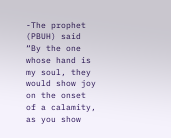-The prophet (PBUH) said “By the one whose hand is my soul, they would show joy on the onset of a calamity, as you show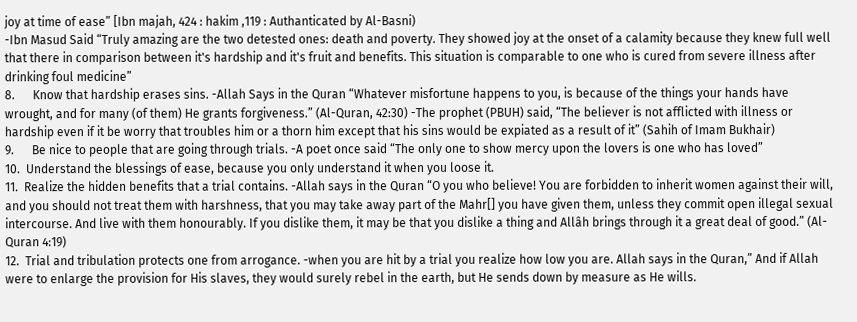joy at time of ease” [Ibn majah, 424 : hakim ,119 : Authanticated by Al-Basni)
-Ibn Masud Said “Truly amazing are the two detested ones: death and poverty. They showed joy at the onset of a calamity because they knew full well that there in comparison between it's hardship and it's fruit and benefits. This situation is comparable to one who is cured from severe illness after drinking foul medicine”
8.      Know that hardship erases sins. -Allah Says in the Quran “Whatever misfortune happens to you, is because of the things your hands have wrought, and for many (of them) He grants forgiveness.” (Al-Quran, 42:30) -The prophet (PBUH) said, “The believer is not afflicted with illness or hardship even if it be worry that troubles him or a thorn him except that his sins would be expiated as a result of it” (Sahih of Imam Bukhair)
9.      Be nice to people that are going through trials. -A poet once said “The only one to show mercy upon the lovers is one who has loved”
10.  Understand the blessings of ease, because you only understand it when you loose it.
11.  Realize the hidden benefits that a trial contains. -Allah says in the Quran “O you who believe! You are forbidden to inherit women against their will, and you should not treat them with harshness, that you may take away part of the Mahr[] you have given them, unless they commit open illegal sexual intercourse. And live with them honourably. If you dislike them, it may be that you dislike a thing and Allâh brings through it a great deal of good.” (Al-Quran 4:19)
12.  Trial and tribulation protects one from arrogance. -when you are hit by a trial you realize how low you are. Allah says in the Quran,” And if Allah were to enlarge the provision for His slaves, they would surely rebel in the earth, but He sends down by measure as He wills.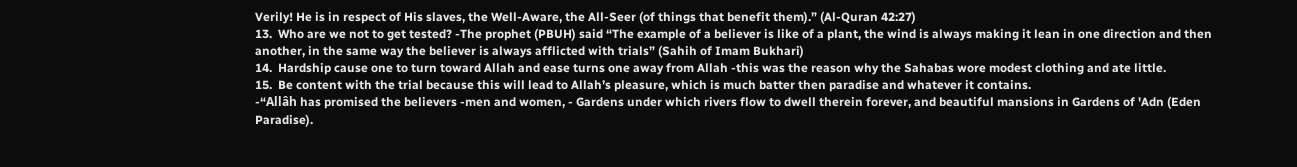Verily! He is in respect of His slaves, the Well-Aware, the All-Seer (of things that benefit them).” (Al-Quran 42:27)
13.  Who are we not to get tested? -The prophet (PBUH) said “The example of a believer is like of a plant, the wind is always making it lean in one direction and then another, in the same way the believer is always afflicted with trials” (Sahih of Imam Bukhari)
14.  Hardship cause one to turn toward Allah and ease turns one away from Allah -this was the reason why the Sahabas wore modest clothing and ate little.
15.  Be content with the trial because this will lead to Allah’s pleasure, which is much batter then paradise and whatever it contains.
-“Allâh has promised the believers -men and women, - Gardens under which rivers flow to dwell therein forever, and beautiful mansions in Gardens of 'Adn (Eden Paradise).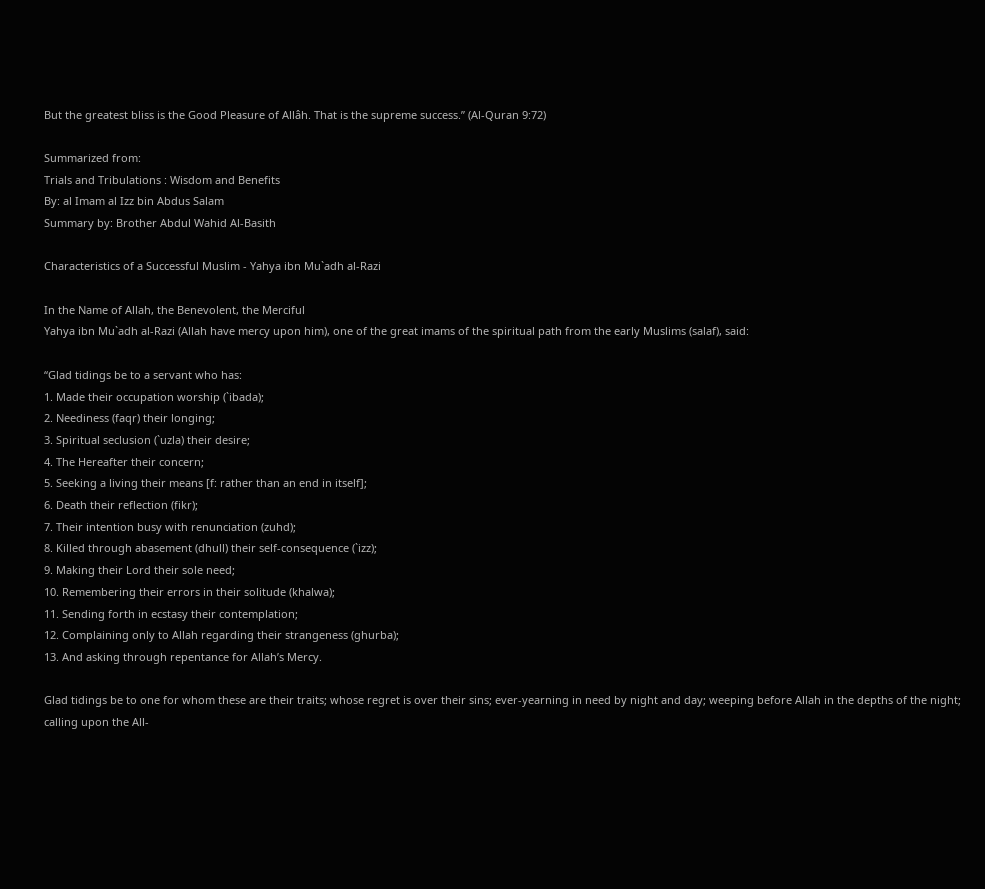But the greatest bliss is the Good Pleasure of Allâh. That is the supreme success.” (Al-Quran 9:72)

Summarized from:
Trials and Tribulations : Wisdom and Benefits
By: al Imam al Izz bin Abdus Salam
Summary by: Brother Abdul Wahid Al-Basith

Characteristics of a Successful Muslim - Yahya ibn Mu`adh al-Razi

In the Name of Allah, the Benevolent, the Merciful
Yahya ibn Mu`adh al-Razi (Allah have mercy upon him), one of the great imams of the spiritual path from the early Muslims (salaf), said:

“Glad tidings be to a servant who has:
1. Made their occupation worship (`ibada);
2. Neediness (faqr) their longing;
3. Spiritual seclusion (`uzla) their desire;
4. The Hereafter their concern;
5. Seeking a living their means [f: rather than an end in itself];
6. Death their reflection (fikr);
7. Their intention busy with renunciation (zuhd);
8. Killed through abasement (dhull) their self-consequence (`izz);
9. Making their Lord their sole need;
10. Remembering their errors in their solitude (khalwa);
11. Sending forth in ecstasy their contemplation;
12. Complaining only to Allah regarding their strangeness (ghurba);
13. And asking through repentance for Allah’s Mercy.

Glad tidings be to one for whom these are their traits; whose regret is over their sins; ever-yearning in need by night and day; weeping before Allah in the depths of the night; calling upon the All-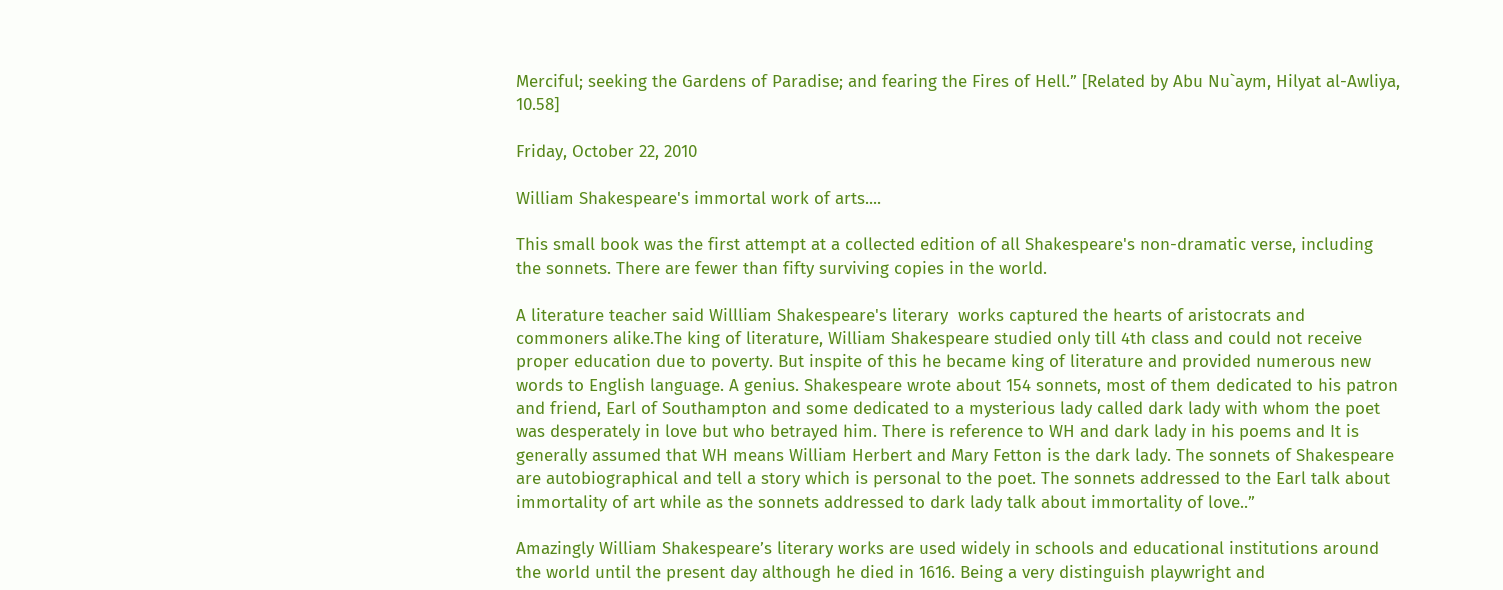Merciful; seeking the Gardens of Paradise; and fearing the Fires of Hell.” [Related by Abu Nu`aym, Hilyat al-Awliya, 10.58]

Friday, October 22, 2010

William Shakespeare's immortal work of arts....

This small book was the first attempt at a collected edition of all Shakespeare's non-dramatic verse, including the sonnets. There are fewer than fifty surviving copies in the world.

A literature teacher said Willliam Shakespeare's literary  works captured the hearts of aristocrats and commoners alike.The king of literature, William Shakespeare studied only till 4th class and could not receive proper education due to poverty. But inspite of this he became king of literature and provided numerous new words to English language. A genius. Shakespeare wrote about 154 sonnets, most of them dedicated to his patron and friend, Earl of Southampton and some dedicated to a mysterious lady called dark lady with whom the poet was desperately in love but who betrayed him. There is reference to WH and dark lady in his poems and It is generally assumed that WH means William Herbert and Mary Fetton is the dark lady. The sonnets of Shakespeare are autobiographical and tell a story which is personal to the poet. The sonnets addressed to the Earl talk about immortality of art while as the sonnets addressed to dark lady talk about immortality of love..”

Amazingly William Shakespeare’s literary works are used widely in schools and educational institutions around the world until the present day although he died in 1616. Being a very distinguish playwright and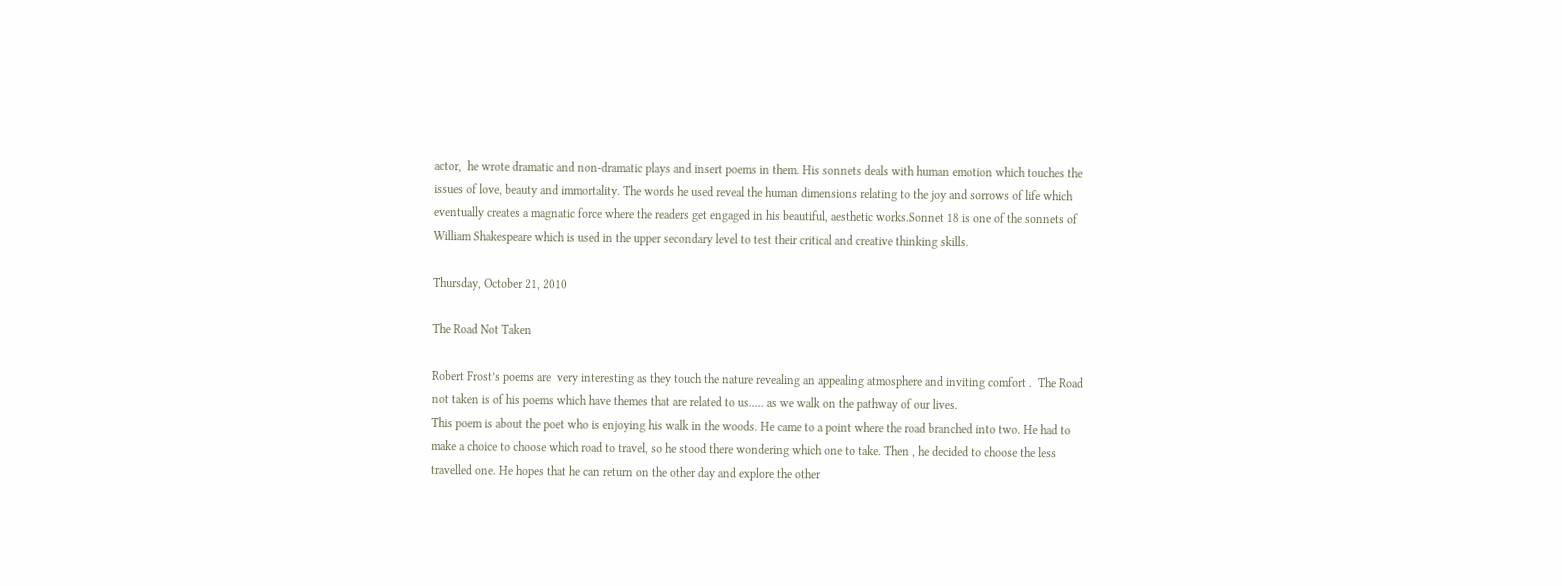actor,  he wrote dramatic and non-dramatic plays and insert poems in them. His sonnets deals with human emotion which touches the issues of love, beauty and immortality. The words he used reveal the human dimensions relating to the joy and sorrows of life which eventually creates a magnatic force where the readers get engaged in his beautiful, aesthetic works.Sonnet 18 is one of the sonnets of William Shakespeare which is used in the upper secondary level to test their critical and creative thinking skills.

Thursday, October 21, 2010

The Road Not Taken

Robert Frost’s poems are  very interesting as they touch the nature revealing an appealing atmosphere and inviting comfort .  The Road not taken is of his poems which have themes that are related to us..... as we walk on the pathway of our lives.
This poem is about the poet who is enjoying his walk in the woods. He came to a point where the road branched into two. He had to make a choice to choose which road to travel, so he stood there wondering which one to take. Then , he decided to choose the less travelled one. He hopes that he can return on the other day and explore the other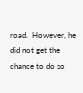road.  However, he did not get the chance to do so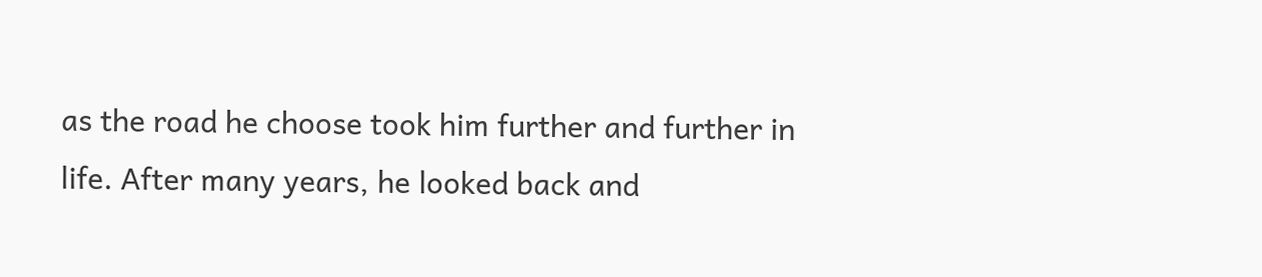as the road he choose took him further and further in life. After many years, he looked back and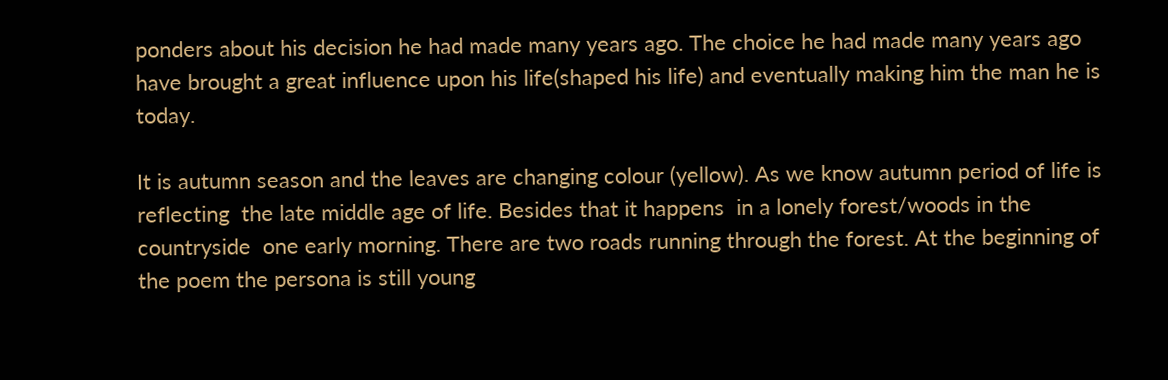ponders about his decision he had made many years ago. The choice he had made many years ago have brought a great influence upon his life(shaped his life) and eventually making him the man he is today.

It is autumn season and the leaves are changing colour (yellow). As we know autumn period of life is reflecting  the late middle age of life. Besides that it happens  in a lonely forest/woods in the countryside  one early morning. There are two roads running through the forest. At the beginning of the poem the persona is still young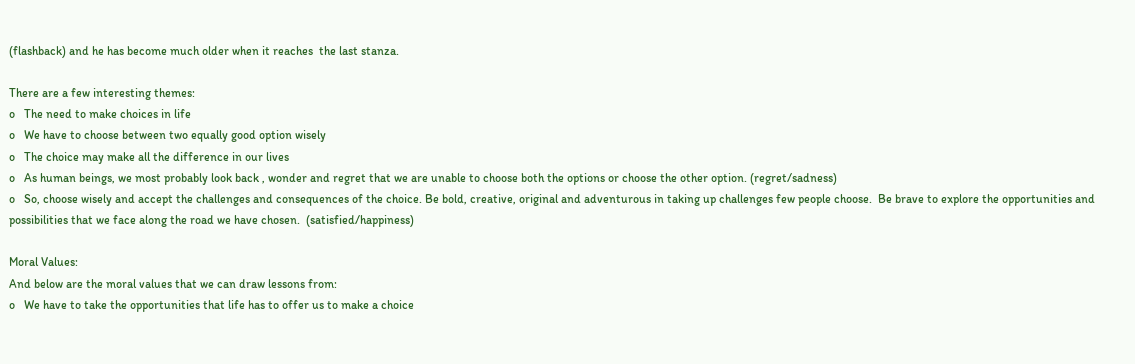(flashback) and he has become much older when it reaches  the last stanza.

There are a few interesting themes:
o   The need to make choices in life
o   We have to choose between two equally good option wisely
o   The choice may make all the difference in our lives
o   As human beings, we most probably look back , wonder and regret that we are unable to choose both the options or choose the other option. (regret/sadness)
o   So, choose wisely and accept the challenges and consequences of the choice. Be bold, creative, original and adventurous in taking up challenges few people choose.  Be brave to explore the opportunities and possibilities that we face along the road we have chosen.  (satisfied/happiness)

Moral Values:
And below are the moral values that we can draw lessons from:
o   We have to take the opportunities that life has to offer us to make a choice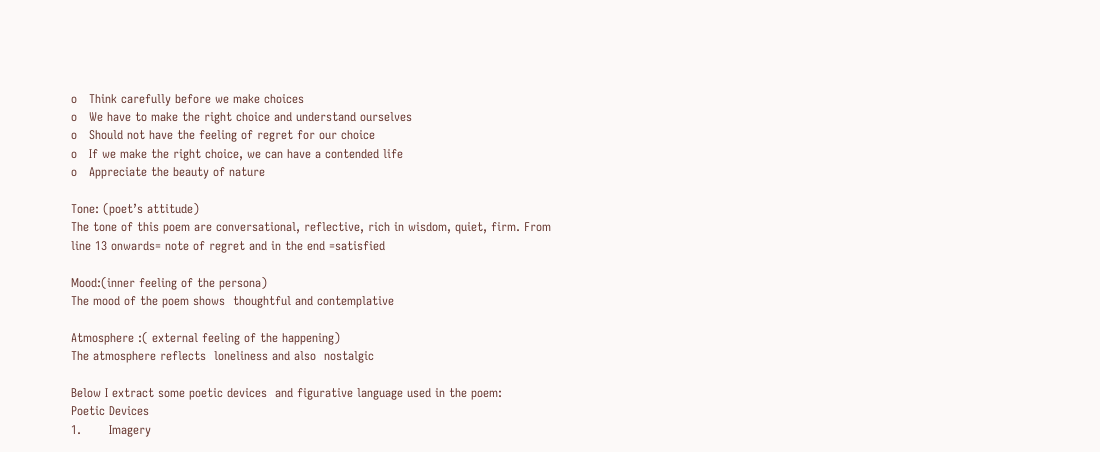o   Think carefully before we make choices
o   We have to make the right choice and understand ourselves
o   Should not have the feeling of regret for our choice
o   If we make the right choice, we can have a contended life
o   Appreciate the beauty of nature

Tone: (poet’s attitude)
The tone of this poem are conversational, reflective, rich in wisdom, quiet, firm. From line 13 onwards= note of regret and in the end =satisfied

Mood:(inner feeling of the persona)
The mood of the poem shows  thoughtful and contemplative

Atmosphere :( external feeling of the happening)
The atmosphere reflects  loneliness and also  nostalgic

Below I extract some poetic devices  and figurative language used in the poem:
Poetic Devices
1.       Imagery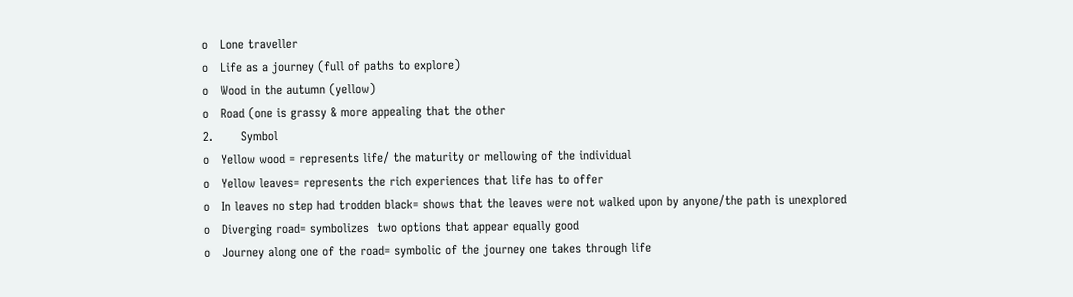o   Lone traveller
o   Life as a journey (full of paths to explore)
o   Wood in the autumn (yellow)
o   Road (one is grassy & more appealing that the other
2.       Symbol
o   Yellow wood = represents life/ the maturity or mellowing of the individual
o   Yellow leaves= represents the rich experiences that life has to offer
o   In leaves no step had trodden black= shows that the leaves were not walked upon by anyone/the path is unexplored
o   Diverging road= symbolizes  two options that appear equally good
o   Journey along one of the road= symbolic of the journey one takes through life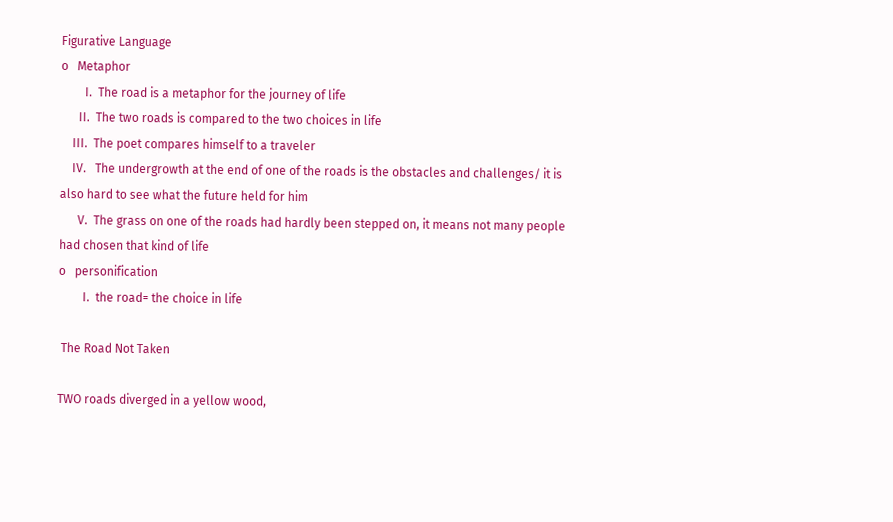Figurative Language
o   Metaphor
        I.  The road is a metaphor for the journey of life
      II.  The two roads is compared to the two choices in life
    III.  The poet compares himself to a traveler
    IV.   The undergrowth at the end of one of the roads is the obstacles and challenges/ it is also hard to see what the future held for him
      V.  The grass on one of the roads had hardly been stepped on, it means not many people had chosen that kind of life
o   personification
        I.  the road= the choice in life

 The Road Not Taken

TWO roads diverged in a yellow wood,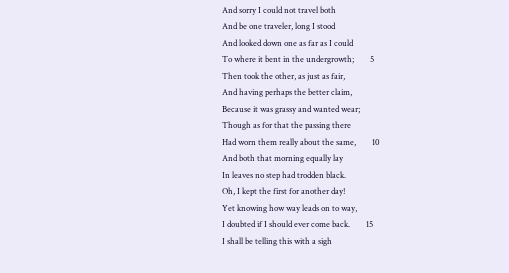And sorry I could not travel both
And be one traveler, long I stood
And looked down one as far as I could
To where it bent in the undergrowth;        5
Then took the other, as just as fair,
And having perhaps the better claim,
Because it was grassy and wanted wear;
Though as for that the passing there
Had worn them really about the same,        10
And both that morning equally lay
In leaves no step had trodden black.
Oh, I kept the first for another day!
Yet knowing how way leads on to way,
I doubted if I should ever come back.        15
I shall be telling this with a sigh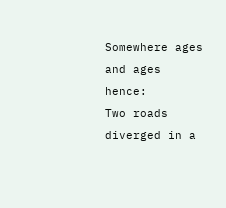Somewhere ages and ages hence:
Two roads diverged in a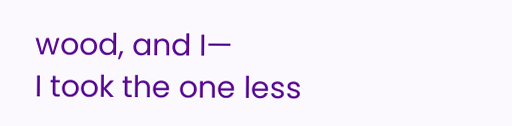wood, and I—
I took the one less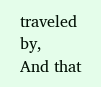traveled by,
And that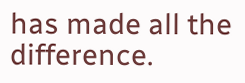has made all the difference.